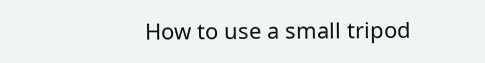How to use a small tripod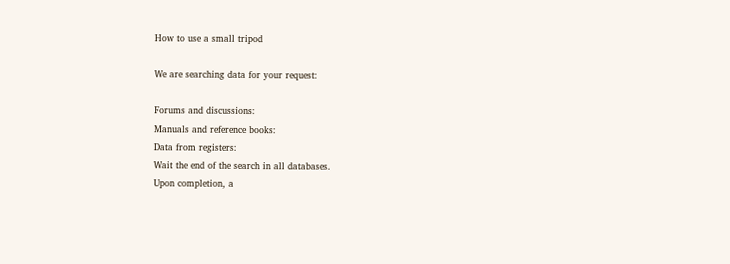How to use a small tripod

We are searching data for your request:

Forums and discussions:
Manuals and reference books:
Data from registers:
Wait the end of the search in all databases.
Upon completion, a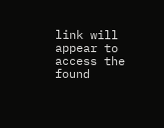link will appear to access the found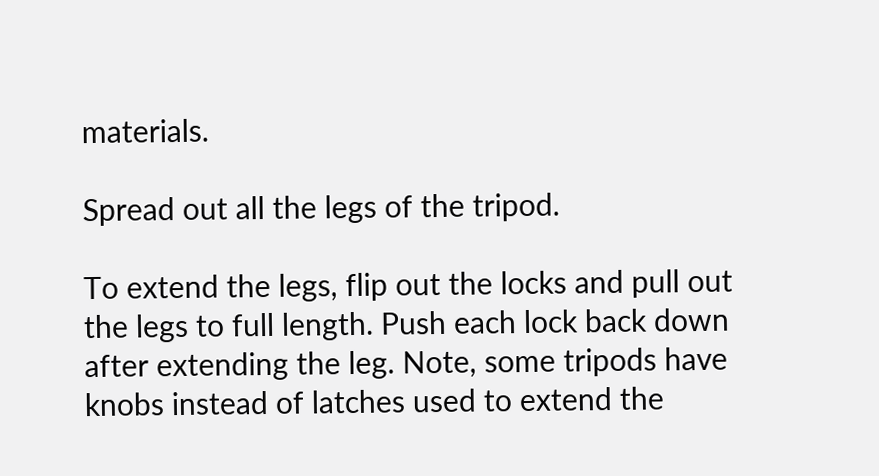materials.

Spread out all the legs of the tripod.

To extend the legs, flip out the locks and pull out the legs to full length. Push each lock back down after extending the leg. Note, some tripods have knobs instead of latches used to extend the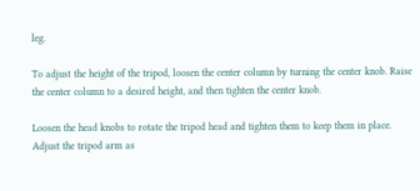leg.

To adjust the height of the tripod, loosen the center column by turning the center knob. Raise the center column to a desired height, and then tighten the center knob.

Loosen the head knobs to rotate the tripod head and tighten them to keep them in place. Adjust the tripod arm as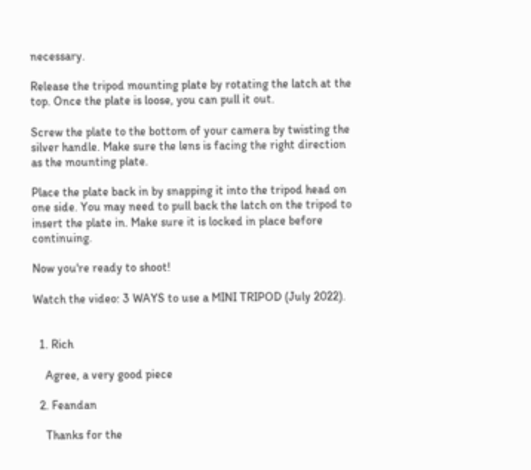necessary.

Release the tripod mounting plate by rotating the latch at the top. Once the plate is loose, you can pull it out.

Screw the plate to the bottom of your camera by twisting the silver handle. Make sure the lens is facing the right direction as the mounting plate.

Place the plate back in by snapping it into the tripod head on one side. You may need to pull back the latch on the tripod to insert the plate in. Make sure it is locked in place before continuing.

Now you're ready to shoot!

Watch the video: 3 WAYS to use a MINI TRIPOD (July 2022).


  1. Rich

    Agree, a very good piece

  2. Feandan

    Thanks for the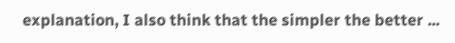explanation, I also think that the simpler the better ...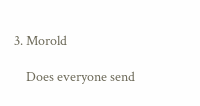3. Morold

    Does everyone send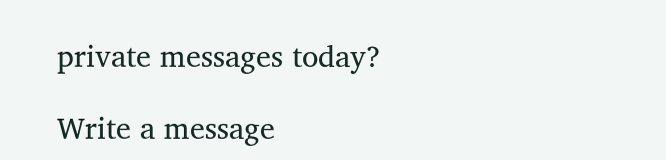private messages today?

Write a message